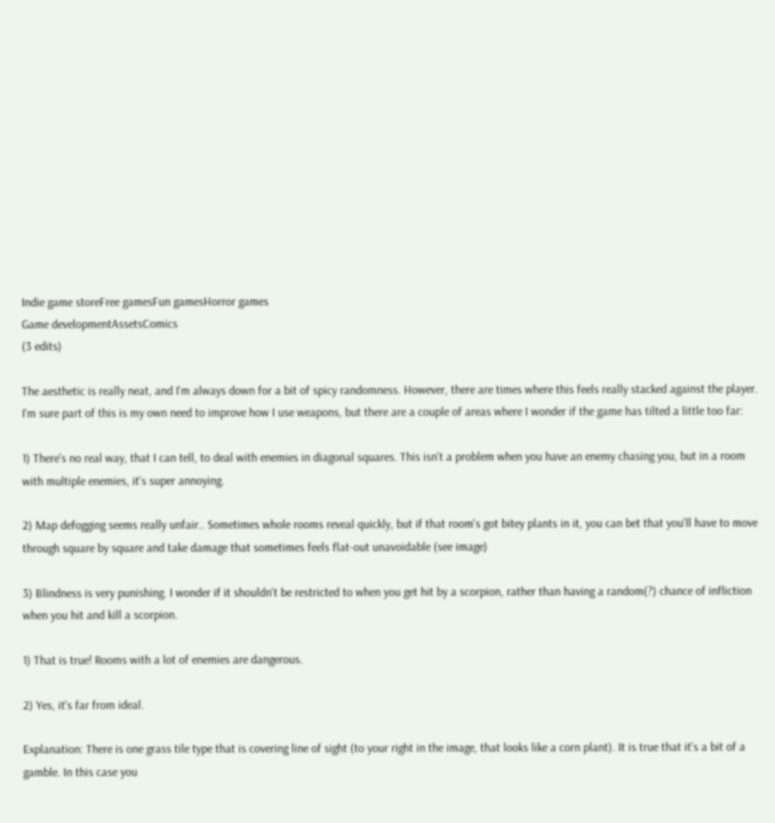Indie game storeFree gamesFun gamesHorror games
Game developmentAssetsComics
(3 edits)

The aesthetic is really neat, and I'm always down for a bit of spicy randomness. However, there are times where this feels really stacked against the player. I'm sure part of this is my own need to improve how I use weapons, but there are a couple of areas where I wonder if the game has tilted a little too far:

1) There's no real way, that I can tell, to deal with enemies in diagonal squares. This isn't a problem when you have an enemy chasing you, but in a room with multiple enemies, it's super annoying.

2) Map defogging seems really unfair.. Sometimes whole rooms reveal quickly, but if that room's got bitey plants in it, you can bet that you'll have to move through square by square and take damage that sometimes feels flat-out unavoidable (see image)

3) Blindness is very punishing. I wonder if it shouldn't be restricted to when you get hit by a scorpion, rather than having a random(?) chance of infliction when you hit and kill a scorpion.

1) That is true! Rooms with a lot of enemies are dangerous.

2) Yes, it's far from ideal.

Explanation: There is one grass tile type that is covering line of sight (to your right in the image, that looks like a corn plant). It is true that it's a bit of a gamble. In this case you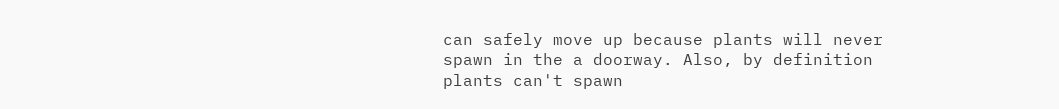can safely move up because plants will never spawn in the a doorway. Also, by definition plants can't spawn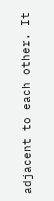adjacent to each other. It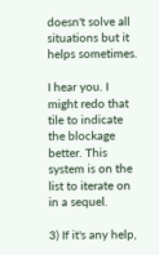doesn't solve all situations but it helps sometimes.

I hear you. I might redo that tile to indicate the blockage better. This system is on the list to iterate on in a sequel.

3) If it's any help,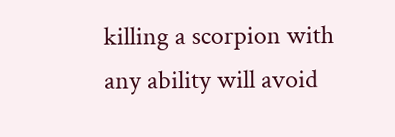killing a scorpion with any ability will avoid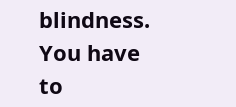blindness. You have to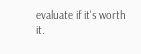evaluate if it's worth it.